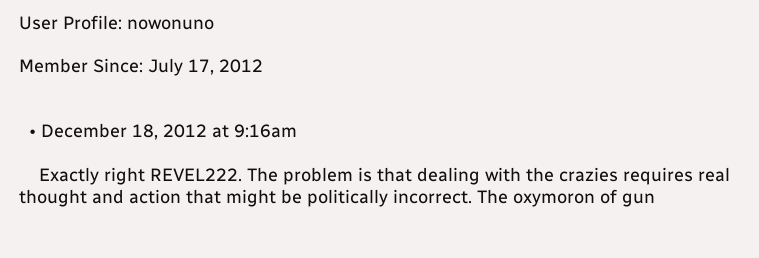User Profile: nowonuno

Member Since: July 17, 2012


  • December 18, 2012 at 9:16am

    Exactly right REVEL222. The problem is that dealing with the crazies requires real thought and action that might be politically incorrect. The oxymoron of gun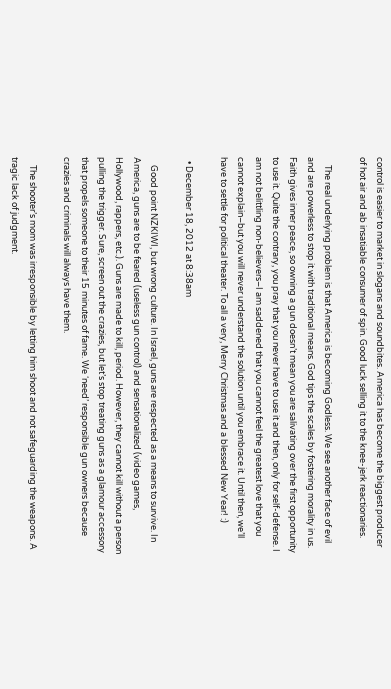control is easier to market in slogans and soundbites. America has become the biggest producer of hot air and ab insatiable consumer of spin. Good luck selling it to the knee-jerk reactionaries.

    The real underlying problem is that America is becoming Godless. We see another face of evil and are powerless to stop it with traditional means. God tips the scales by fostering morality in us. Faith gives inner peace, so owning a gun doesn’t mean you are salivating over the first opportunity to use it. Quite the contrary, you pray that you never have to use it and then, only for self-defense. I am not belittling non-believers–I am saddened that you cannot feel the greatest love that you cannot explain–but you will never understand the solution until you embrace it. Until then, we’ll have to settle for political theater. To all a very, Merry Christmas and a blessed New Year! :)

  • December 18, 2012 at 8:38am

    Good point NZKIWI, but wrong culture. In Israel, guns are respected as a means to survive. In America, guns are to be feared (useless gun control) and sensationalized (video games, Hollywood, rappers, etc.). Guns are made to kill, period. However, they cannot kill without a person pulling the trigger. Sure, screen out the crazies, but let’s stop treating guns as a glamour accessory that propels someone to their 15 minutes of fame. We ‘need’ responsible gun owners because crazies and criminals will always have them.

    The shooter’s mom was irresponsible by letting him shoot and not safeguarding the weapons. A tragic lack of judgment.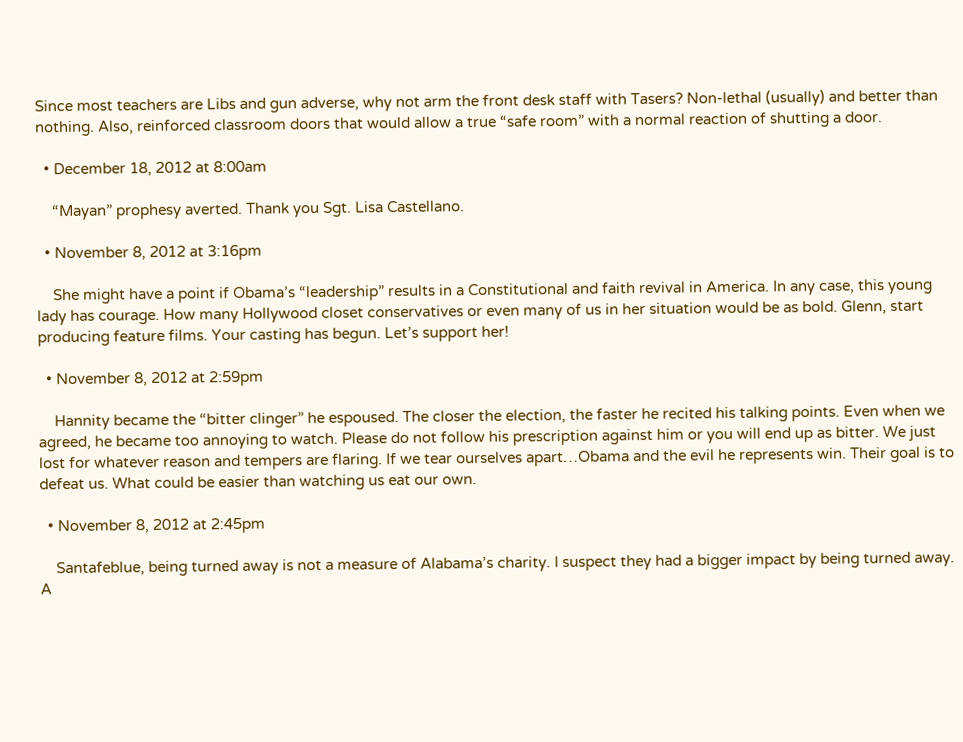Since most teachers are Libs and gun adverse, why not arm the front desk staff with Tasers? Non-lethal (usually) and better than nothing. Also, reinforced classroom doors that would allow a true “safe room” with a normal reaction of shutting a door.

  • December 18, 2012 at 8:00am

    “Mayan” prophesy averted. Thank you Sgt. Lisa Castellano.

  • November 8, 2012 at 3:16pm

    She might have a point if Obama’s “leadership” results in a Constitutional and faith revival in America. In any case, this young lady has courage. How many Hollywood closet conservatives or even many of us in her situation would be as bold. Glenn, start producing feature films. Your casting has begun. Let’s support her!

  • November 8, 2012 at 2:59pm

    Hannity became the “bitter clinger” he espoused. The closer the election, the faster he recited his talking points. Even when we agreed, he became too annoying to watch. Please do not follow his prescription against him or you will end up as bitter. We just lost for whatever reason and tempers are flaring. If we tear ourselves apart…Obama and the evil he represents win. Their goal is to defeat us. What could be easier than watching us eat our own.

  • November 8, 2012 at 2:45pm

    Santafeblue, being turned away is not a measure of Alabama’s charity. I suspect they had a bigger impact by being turned away. A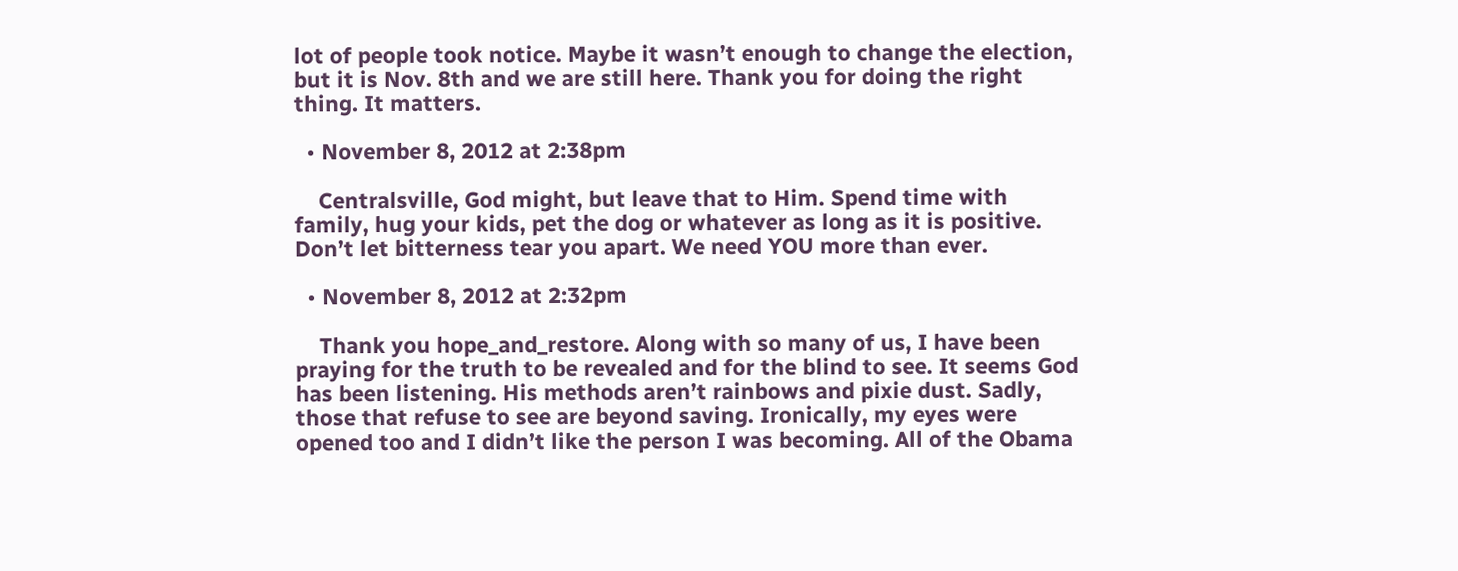lot of people took notice. Maybe it wasn’t enough to change the election, but it is Nov. 8th and we are still here. Thank you for doing the right thing. It matters.

  • November 8, 2012 at 2:38pm

    Centralsville, God might, but leave that to Him. Spend time with family, hug your kids, pet the dog or whatever as long as it is positive. Don’t let bitterness tear you apart. We need YOU more than ever.

  • November 8, 2012 at 2:32pm

    Thank you hope_and_restore. Along with so many of us, I have been praying for the truth to be revealed and for the blind to see. It seems God has been listening. His methods aren’t rainbows and pixie dust. Sadly, those that refuse to see are beyond saving. Ironically, my eyes were opened too and I didn’t like the person I was becoming. All of the Obama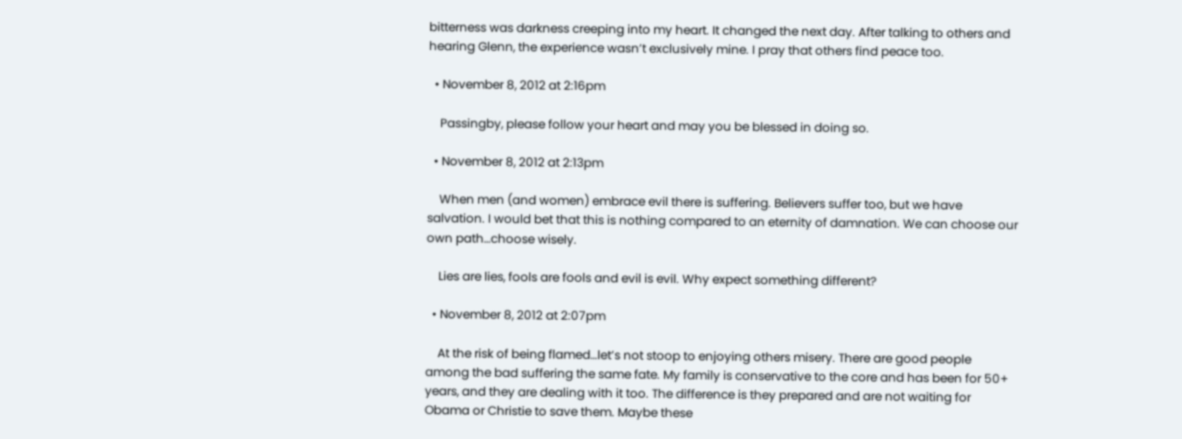bitterness was darkness creeping into my heart. It changed the next day. After talking to others and hearing Glenn, the experience wasn’t exclusively mine. I pray that others find peace too.

  • November 8, 2012 at 2:16pm

    Passingby, please follow your heart and may you be blessed in doing so.

  • November 8, 2012 at 2:13pm

    When men (and women) embrace evil there is suffering. Believers suffer too, but we have salvation. I would bet that this is nothing compared to an eternity of damnation. We can choose our own path…choose wisely.

    Lies are lies, fools are fools and evil is evil. Why expect something different?

  • November 8, 2012 at 2:07pm

    At the risk of being flamed…let’s not stoop to enjoying others misery. There are good people among the bad suffering the same fate. My family is conservative to the core and has been for 50+ years, and they are dealing with it too. The difference is they prepared and are not waiting for Obama or Christie to save them. Maybe these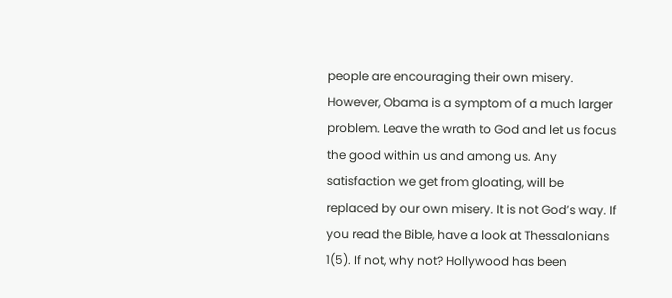people are encouraging their own misery. However, Obama is a symptom of a much larger problem. Leave the wrath to God and let us focus the good within us and among us. Any satisfaction we get from gloating, will be replaced by our own misery. It is not God’s way. If you read the Bible, have a look at Thessalonians 1(5). If not, why not? Hollywood has been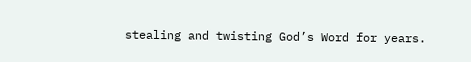stealing and twisting God’s Word for years.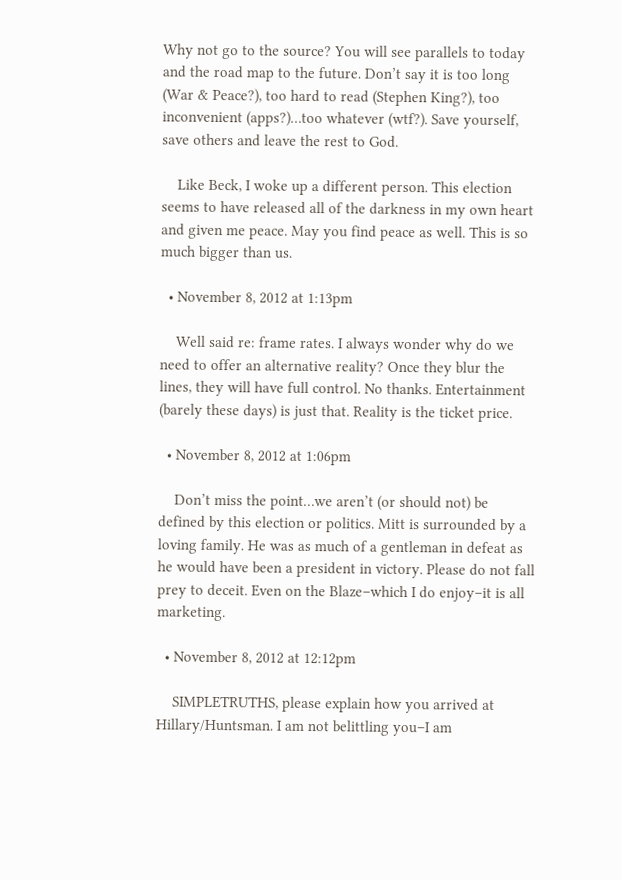Why not go to the source? You will see parallels to today and the road map to the future. Don’t say it is too long (War & Peace?), too hard to read (Stephen King?), too inconvenient (apps?)…too whatever (wtf?). Save yourself, save others and leave the rest to God.

    Like Beck, I woke up a different person. This election seems to have released all of the darkness in my own heart and given me peace. May you find peace as well. This is so much bigger than us.

  • November 8, 2012 at 1:13pm

    Well said re: frame rates. I always wonder why do we need to offer an alternative reality? Once they blur the lines, they will have full control. No thanks. Entertainment (barely these days) is just that. Reality is the ticket price.

  • November 8, 2012 at 1:06pm

    Don’t miss the point…we aren’t (or should not) be defined by this election or politics. Mitt is surrounded by a loving family. He was as much of a gentleman in defeat as he would have been a president in victory. Please do not fall prey to deceit. Even on the Blaze–which I do enjoy–it is all marketing.

  • November 8, 2012 at 12:12pm

    SIMPLETRUTHS, please explain how you arrived at Hillary/Huntsman. I am not belittling you–I am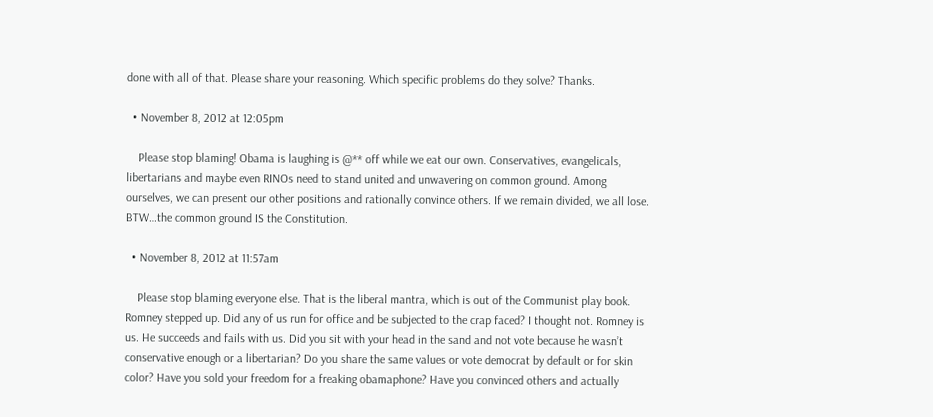done with all of that. Please share your reasoning. Which specific problems do they solve? Thanks.

  • November 8, 2012 at 12:05pm

    Please stop blaming! Obama is laughing is @** off while we eat our own. Conservatives, evangelicals, libertarians and maybe even RINOs need to stand united and unwavering on common ground. Among ourselves, we can present our other positions and rationally convince others. If we remain divided, we all lose. BTW…the common ground IS the Constitution.

  • November 8, 2012 at 11:57am

    Please stop blaming everyone else. That is the liberal mantra, which is out of the Communist play book. Romney stepped up. Did any of us run for office and be subjected to the crap faced? I thought not. Romney is us. He succeeds and fails with us. Did you sit with your head in the sand and not vote because he wasn’t conservative enough or a libertarian? Do you share the same values or vote democrat by default or for skin color? Have you sold your freedom for a freaking obamaphone? Have you convinced others and actually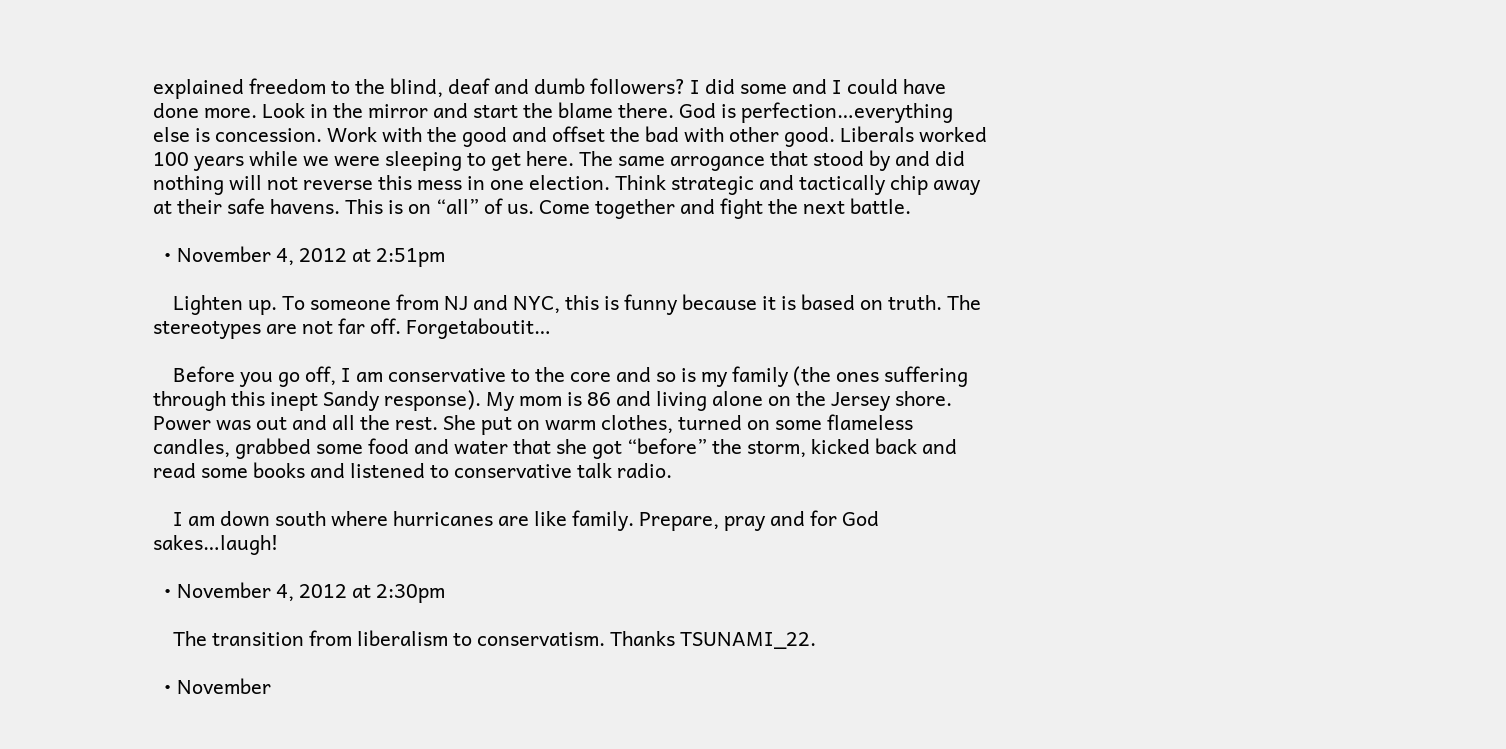explained freedom to the blind, deaf and dumb followers? I did some and I could have done more. Look in the mirror and start the blame there. God is perfection…everything else is concession. Work with the good and offset the bad with other good. Liberals worked 100 years while we were sleeping to get here. The same arrogance that stood by and did nothing will not reverse this mess in one election. Think strategic and tactically chip away at their safe havens. This is on “all” of us. Come together and fight the next battle.

  • November 4, 2012 at 2:51pm

    Lighten up. To someone from NJ and NYC, this is funny because it is based on truth. The stereotypes are not far off. Forgetaboutit…

    Before you go off, I am conservative to the core and so is my family (the ones suffering through this inept Sandy response). My mom is 86 and living alone on the Jersey shore. Power was out and all the rest. She put on warm clothes, turned on some flameless candles, grabbed some food and water that she got “before” the storm, kicked back and read some books and listened to conservative talk radio.

    I am down south where hurricanes are like family. Prepare, pray and for God sakes…laugh!

  • November 4, 2012 at 2:30pm

    The transition from liberalism to conservatism. Thanks TSUNAMI_22.

  • November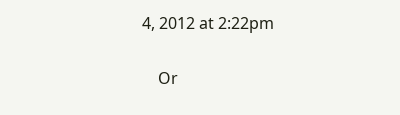4, 2012 at 2:22pm

    Or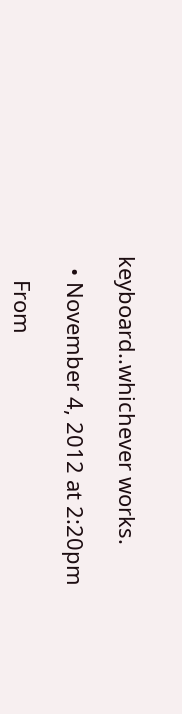keyboard..whichever works.

  • November 4, 2012 at 2:20pm

    From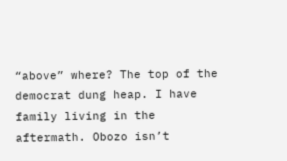“above” where? The top of the democrat dung heap. I have family living in the aftermath. Obozo isn’t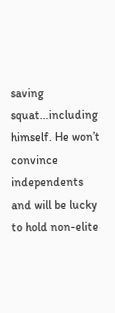saving squat…including himself. He won’t convince independents and will be lucky to hold non-elite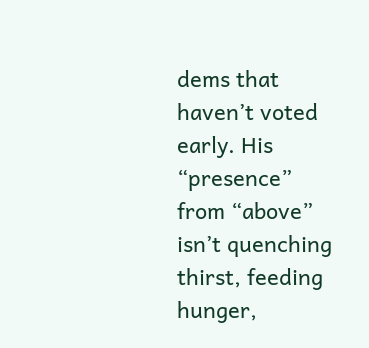dems that haven’t voted early. His “presence” from “above” isn’t quenching thirst, feeding hunger,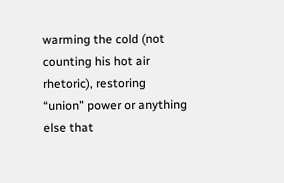warming the cold (not counting his hot air rhetoric), restoring “union” power or anything else that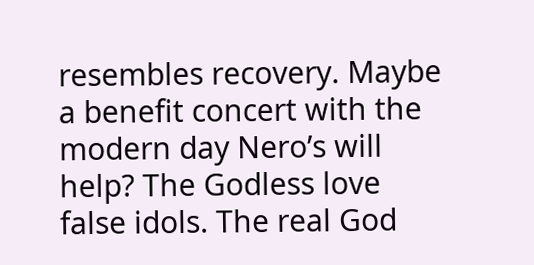resembles recovery. Maybe a benefit concert with the modern day Nero’s will help? The Godless love false idols. The real God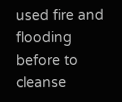used fire and flooding before to cleanse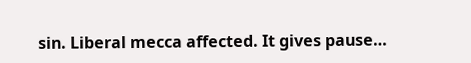sin. Liberal mecca affected. It gives pause…